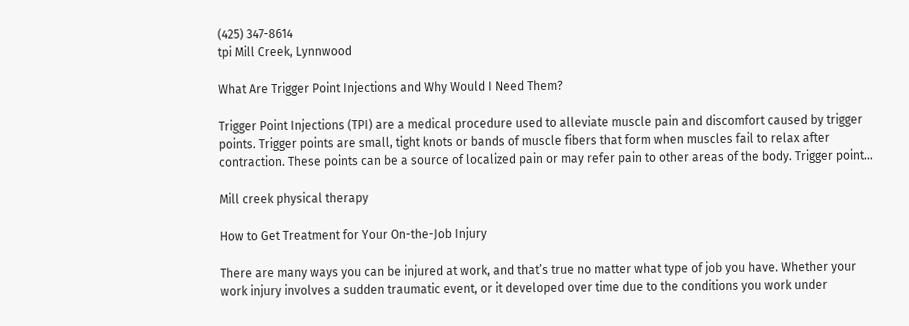(425) 347-8614
tpi Mill Creek, Lynnwood

What Are Trigger Point Injections and Why Would I Need Them?

Trigger Point Injections (TPI) are a medical procedure used to alleviate muscle pain and discomfort caused by trigger points. Trigger points are small, tight knots or bands of muscle fibers that form when muscles fail to relax after contraction. These points can be a source of localized pain or may refer pain to other areas of the body. Trigger point…

Mill creek physical therapy

How to Get Treatment for Your On-the-Job Injury

There are many ways you can be injured at work, and that’s true no matter what type of job you have. Whether your work injury involves a sudden traumatic event, or it developed over time due to the conditions you work under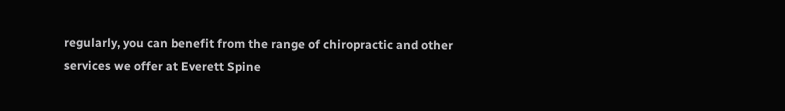regularly, you can benefit from the range of chiropractic and other services we offer at Everett Spine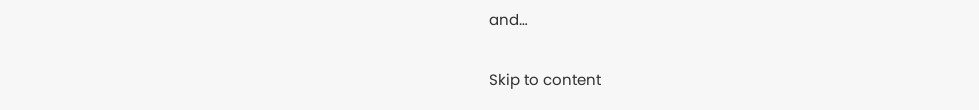and…

Skip to content